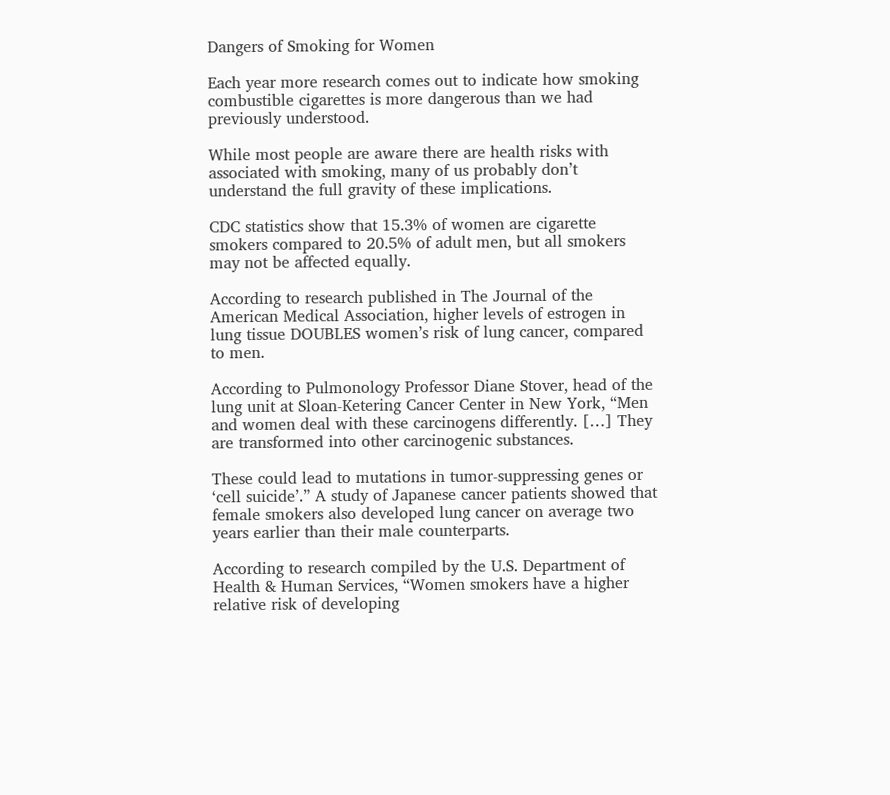Dangers of Smoking for Women

Each year more research comes out to indicate how smoking combustible cigarettes is more dangerous than we had previously understood.

While most people are aware there are health risks with associated with smoking, many of us probably don’t understand the full gravity of these implications.

CDC statistics show that 15.3% of women are cigarette smokers compared to 20.5% of adult men, but all smokers may not be affected equally.

According to research published in The Journal of the American Medical Association, higher levels of estrogen in lung tissue DOUBLES women’s risk of lung cancer, compared to men.

According to Pulmonology Professor Diane Stover, head of the lung unit at Sloan-Ketering Cancer Center in New York, “Men and women deal with these carcinogens differently. […] They are transformed into other carcinogenic substances.

These could lead to mutations in tumor-suppressing genes or ‘cell suicide’.” A study of Japanese cancer patients showed that female smokers also developed lung cancer on average two years earlier than their male counterparts.

According to research compiled by the U.S. Department of Health & Human Services, “Women smokers have a higher relative risk of developing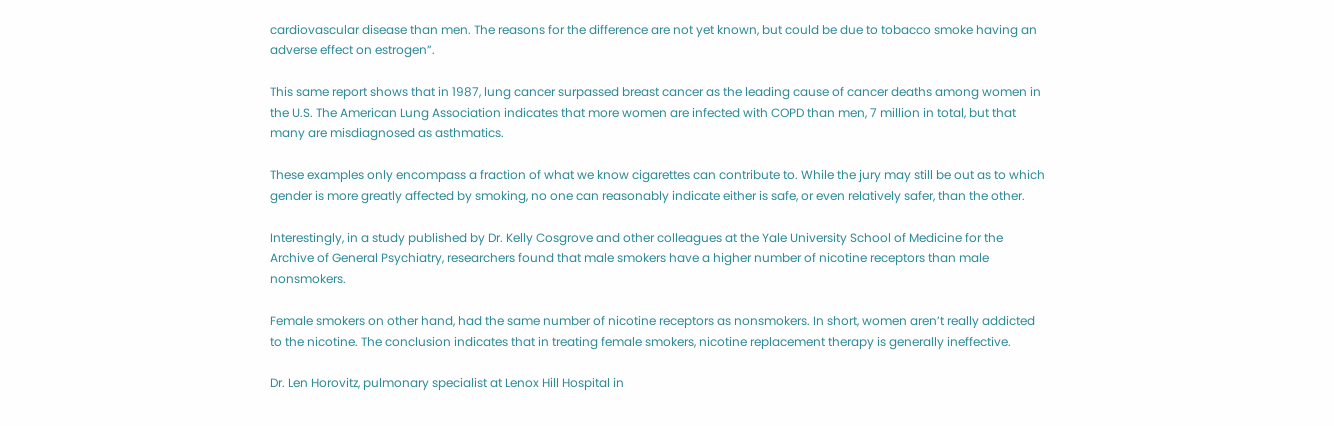cardiovascular disease than men. The reasons for the difference are not yet known, but could be due to tobacco smoke having an adverse effect on estrogen”.

This same report shows that in 1987, lung cancer surpassed breast cancer as the leading cause of cancer deaths among women in the U.S. The American Lung Association indicates that more women are infected with COPD than men, 7 million in total, but that many are misdiagnosed as asthmatics.

These examples only encompass a fraction of what we know cigarettes can contribute to. While the jury may still be out as to which gender is more greatly affected by smoking, no one can reasonably indicate either is safe, or even relatively safer, than the other.

Interestingly, in a study published by Dr. Kelly Cosgrove and other colleagues at the Yale University School of Medicine for the Archive of General Psychiatry, researchers found that male smokers have a higher number of nicotine receptors than male nonsmokers.

Female smokers on other hand, had the same number of nicotine receptors as nonsmokers. In short, women aren’t really addicted to the nicotine. The conclusion indicates that in treating female smokers, nicotine replacement therapy is generally ineffective.

Dr. Len Horovitz, pulmonary specialist at Lenox Hill Hospital in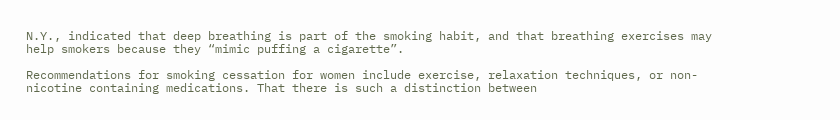N.Y., indicated that deep breathing is part of the smoking habit, and that breathing exercises may help smokers because they “mimic puffing a cigarette”.

Recommendations for smoking cessation for women include exercise, relaxation techniques, or non-nicotine containing medications. That there is such a distinction between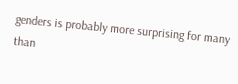genders is probably more surprising for many than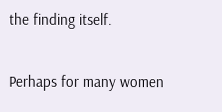the finding itself.

Perhaps for many women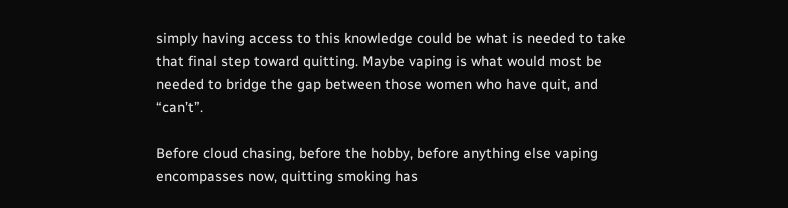simply having access to this knowledge could be what is needed to take that final step toward quitting. Maybe vaping is what would most be needed to bridge the gap between those women who have quit, and “can’t”.

Before cloud chasing, before the hobby, before anything else vaping encompasses now, quitting smoking has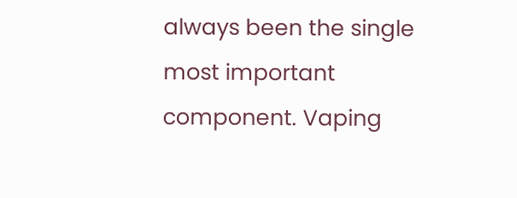always been the single most important component. Vaping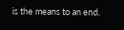is the means to an end.